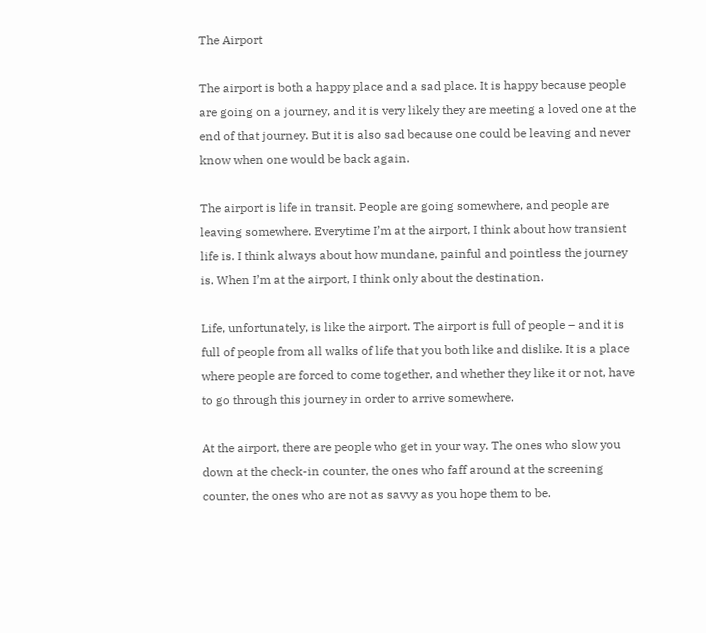The Airport

The airport is both a happy place and a sad place. It is happy because people are going on a journey, and it is very likely they are meeting a loved one at the end of that journey. But it is also sad because one could be leaving and never know when one would be back again.

The airport is life in transit. People are going somewhere, and people are leaving somewhere. Everytime I’m at the airport, I think about how transient life is. I think always about how mundane, painful and pointless the journey is. When I’m at the airport, I think only about the destination.

Life, unfortunately, is like the airport. The airport is full of people – and it is full of people from all walks of life that you both like and dislike. It is a place where people are forced to come together, and whether they like it or not, have to go through this journey in order to arrive somewhere.

At the airport, there are people who get in your way. The ones who slow you down at the check-in counter, the ones who faff around at the screening counter, the ones who are not as savvy as you hope them to be.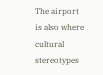The airport is also where cultural stereotypes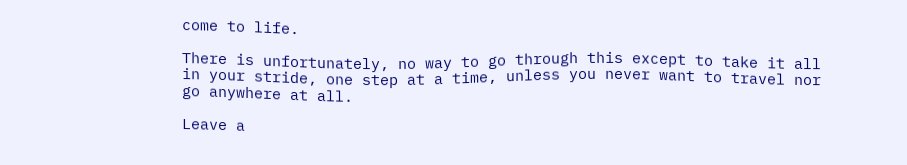come to life.

There is unfortunately, no way to go through this except to take it all in your stride, one step at a time, unless you never want to travel nor go anywhere at all.

Leave a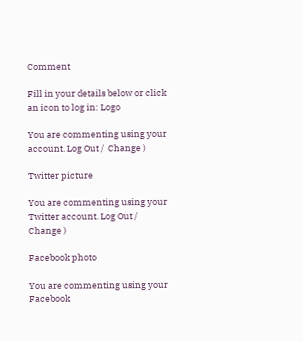Comment

Fill in your details below or click an icon to log in: Logo

You are commenting using your account. Log Out /  Change )

Twitter picture

You are commenting using your Twitter account. Log Out /  Change )

Facebook photo

You are commenting using your Facebook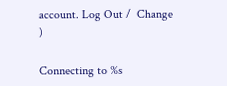account. Log Out /  Change )

Connecting to %s